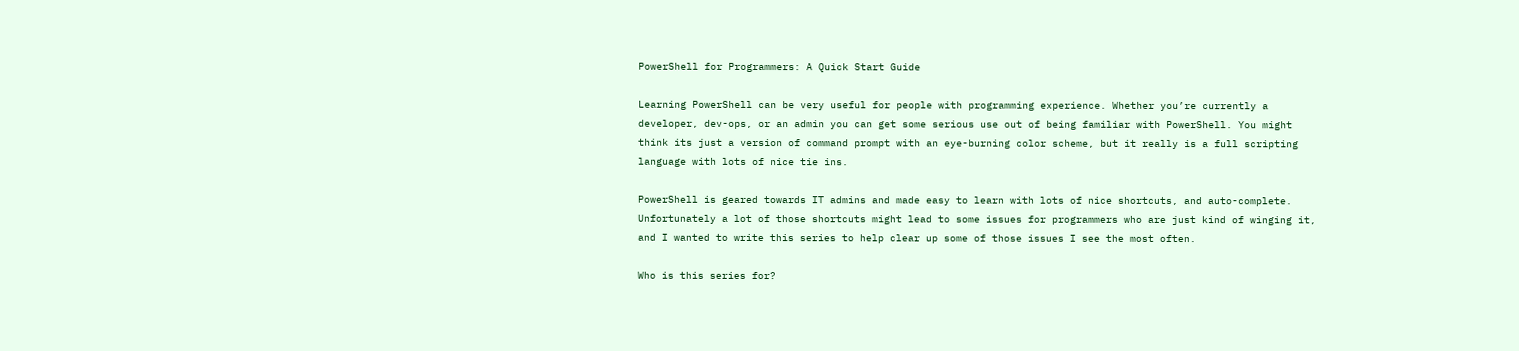PowerShell for Programmers: A Quick Start Guide

Learning PowerShell can be very useful for people with programming experience. Whether you’re currently a developer, dev-ops, or an admin you can get some serious use out of being familiar with PowerShell. You might think its just a version of command prompt with an eye-burning color scheme, but it really is a full scripting language with lots of nice tie ins.

PowerShell is geared towards IT admins and made easy to learn with lots of nice shortcuts, and auto-complete. Unfortunately a lot of those shortcuts might lead to some issues for programmers who are just kind of winging it, and I wanted to write this series to help clear up some of those issues I see the most often.

Who is this series for?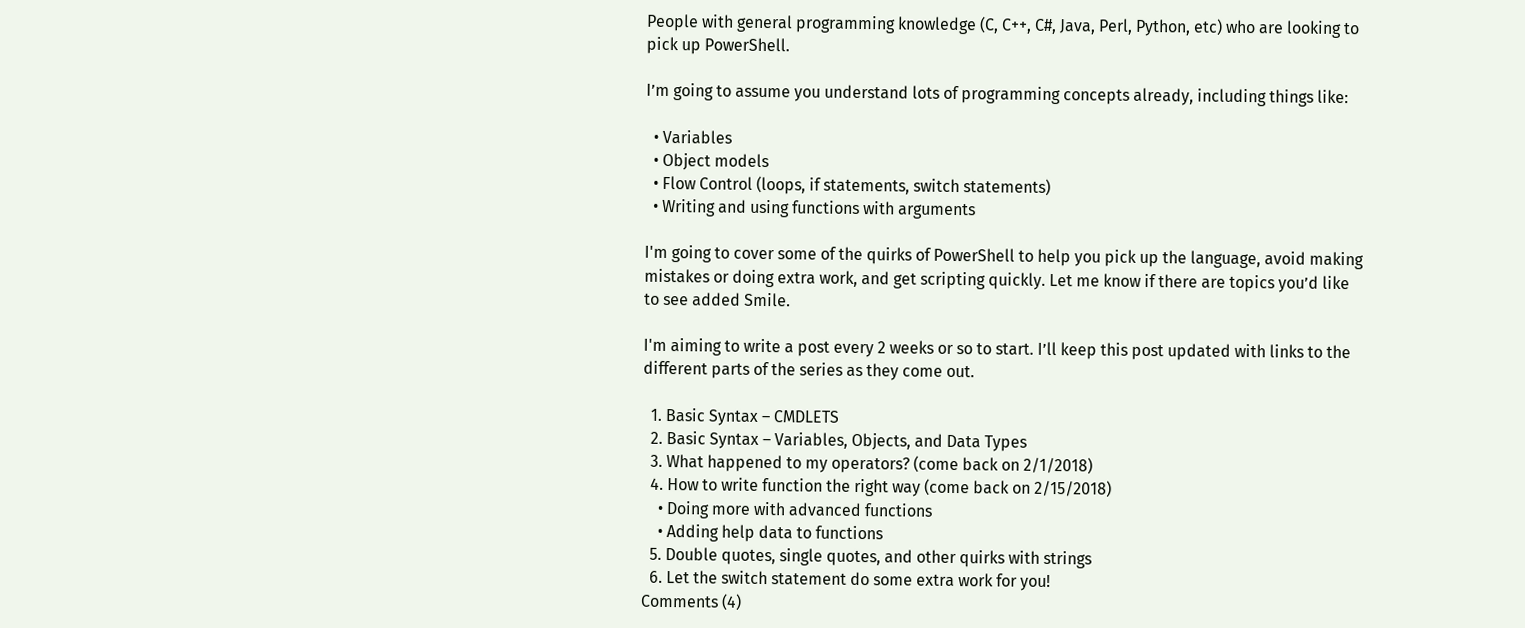People with general programming knowledge (C, C++, C#, Java, Perl, Python, etc) who are looking to pick up PowerShell.

I’m going to assume you understand lots of programming concepts already, including things like:

  • Variables
  • Object models
  • Flow Control (loops, if statements, switch statements)
  • Writing and using functions with arguments

I'm going to cover some of the quirks of PowerShell to help you pick up the language, avoid making mistakes or doing extra work, and get scripting quickly. Let me know if there are topics you’d like to see added Smile.

I'm aiming to write a post every 2 weeks or so to start. I’ll keep this post updated with links to the different parts of the series as they come out.

  1. Basic Syntax – CMDLETS
  2. Basic Syntax – Variables, Objects, and Data Types
  3. What happened to my operators? (come back on 2/1/2018)
  4. How to write function the right way (come back on 2/15/2018)
    • Doing more with advanced functions
    • Adding help data to functions
  5. Double quotes, single quotes, and other quirks with strings
  6. Let the switch statement do some extra work for you!
Comments (4)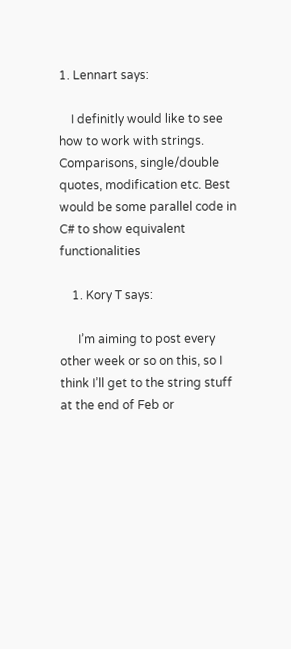1. Lennart says:

    I definitly would like to see how to work with strings. Comparisons, single/double quotes, modification etc. Best would be some parallel code in C# to show equivalent functionalities

    1. Kory T says:

      I’m aiming to post every other week or so on this, so I think I’ll get to the string stuff at the end of Feb or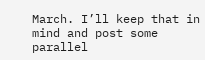March. I’ll keep that in mind and post some parallel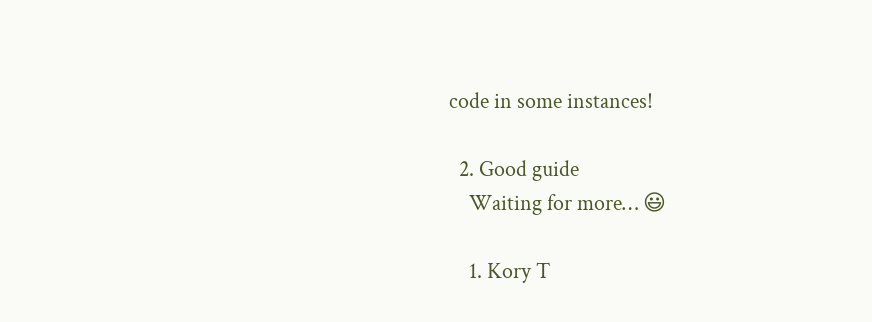code in some instances!

  2. Good guide
    Waiting for more… 😃

    1. Kory T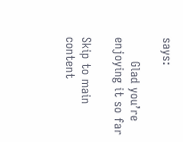says:

      Glad you’re enjoying it so far

Skip to main content